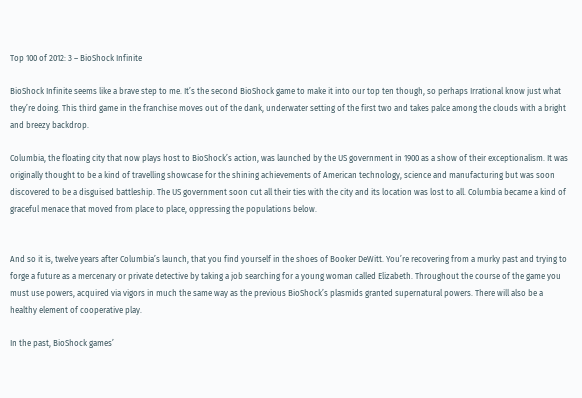Top 100 of 2012: 3 – BioShock Infinite

BioShock Infinite seems like a brave step to me. It’s the second BioShock game to make it into our top ten though, so perhaps Irrational know just what they’re doing. This third game in the franchise moves out of the dank, underwater setting of the first two and takes palce among the clouds with a bright and breezy backdrop.

Columbia, the floating city that now plays host to BioShock’s action, was launched by the US government in 1900 as a show of their exceptionalism. It was originally thought to be a kind of travelling showcase for the shining achievements of American technology, science and manufacturing but was soon discovered to be a disguised battleship. The US government soon cut all their ties with the city and its location was lost to all. Columbia became a kind of graceful menace that moved from place to place, oppressing the populations below.


And so it is, twelve years after Columbia’s launch, that you find yourself in the shoes of Booker DeWitt. You’re recovering from a murky past and trying to forge a future as a mercenary or private detective by taking a job searching for a young woman called Elizabeth. Throughout the course of the game you must use powers, acquired via vigors in much the same way as the previous BioShock’s plasmids granted supernatural powers. There will also be a healthy element of cooperative play.

In the past, BioShock games’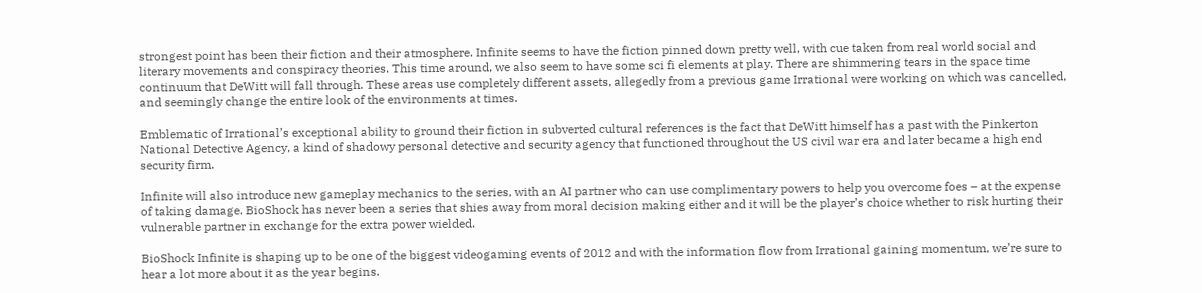strongest point has been their fiction and their atmosphere. Infinite seems to have the fiction pinned down pretty well, with cue taken from real world social and literary movements and conspiracy theories. This time around, we also seem to have some sci fi elements at play. There are shimmering tears in the space time continuum that DeWitt will fall through. These areas use completely different assets, allegedly from a previous game Irrational were working on which was cancelled, and seemingly change the entire look of the environments at times.

Emblematic of Irrational’s exceptional ability to ground their fiction in subverted cultural references is the fact that DeWitt himself has a past with the Pinkerton National Detective Agency, a kind of shadowy personal detective and security agency that functioned throughout the US civil war era and later became a high end security firm.

Infinite will also introduce new gameplay mechanics to the series, with an AI partner who can use complimentary powers to help you overcome foes – at the expense of taking damage. BioShock has never been a series that shies away from moral decision making either and it will be the player’s choice whether to risk hurting their vulnerable partner in exchange for the extra power wielded.

BioShock Infinite is shaping up to be one of the biggest videogaming events of 2012 and with the information flow from Irrational gaining momentum, we’re sure to hear a lot more about it as the year begins.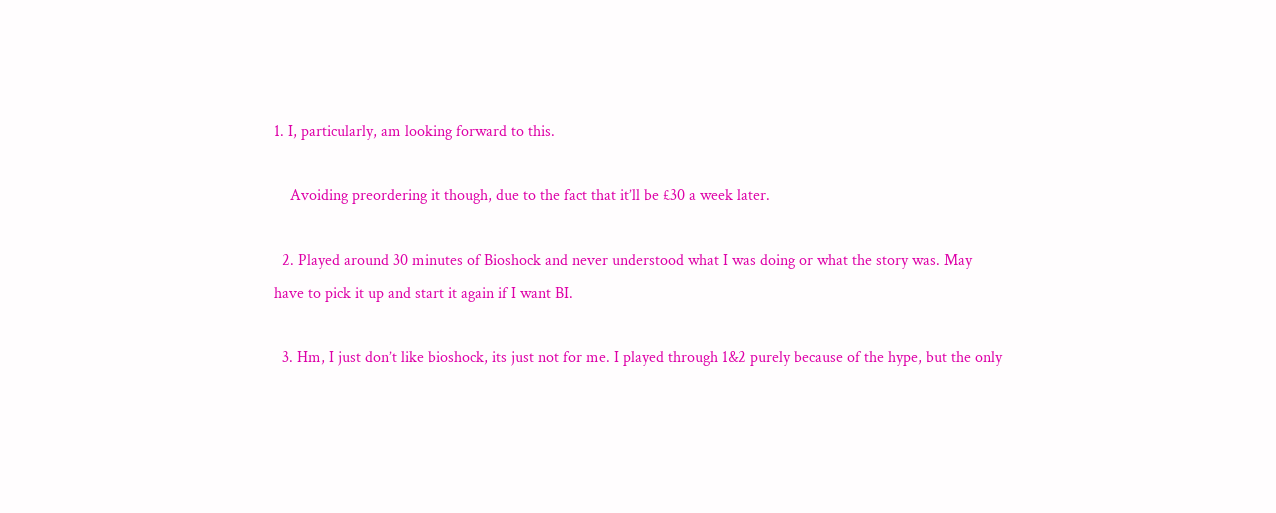1. I, particularly, am looking forward to this.

    Avoiding preordering it though, due to the fact that it’ll be £30 a week later.

  2. Played around 30 minutes of Bioshock and never understood what I was doing or what the story was. May have to pick it up and start it again if I want BI.

  3. Hm, I just don’t like bioshock, its just not for me. I played through 1&2 purely because of the hype, but the only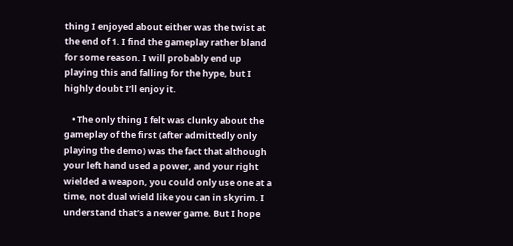thing I enjoyed about either was the twist at the end of 1. I find the gameplay rather bland for some reason. I will probably end up playing this and falling for the hype, but I highly doubt I’ll enjoy it.

    • The only thing I felt was clunky about the gameplay of the first (after admittedly only playing the demo) was the fact that although your left hand used a power, and your right wielded a weapon, you could only use one at a time, not dual wield like you can in skyrim. I understand that’s a newer game. But I hope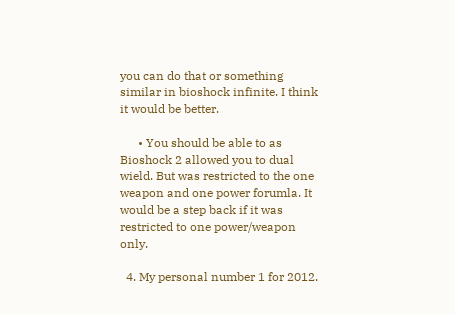you can do that or something similar in bioshock infinite. I think it would be better.

      • You should be able to as Bioshock 2 allowed you to dual wield. But was restricted to the one weapon and one power forumla. It would be a step back if it was restricted to one power/weapon only.

  4. My personal number 1 for 2012.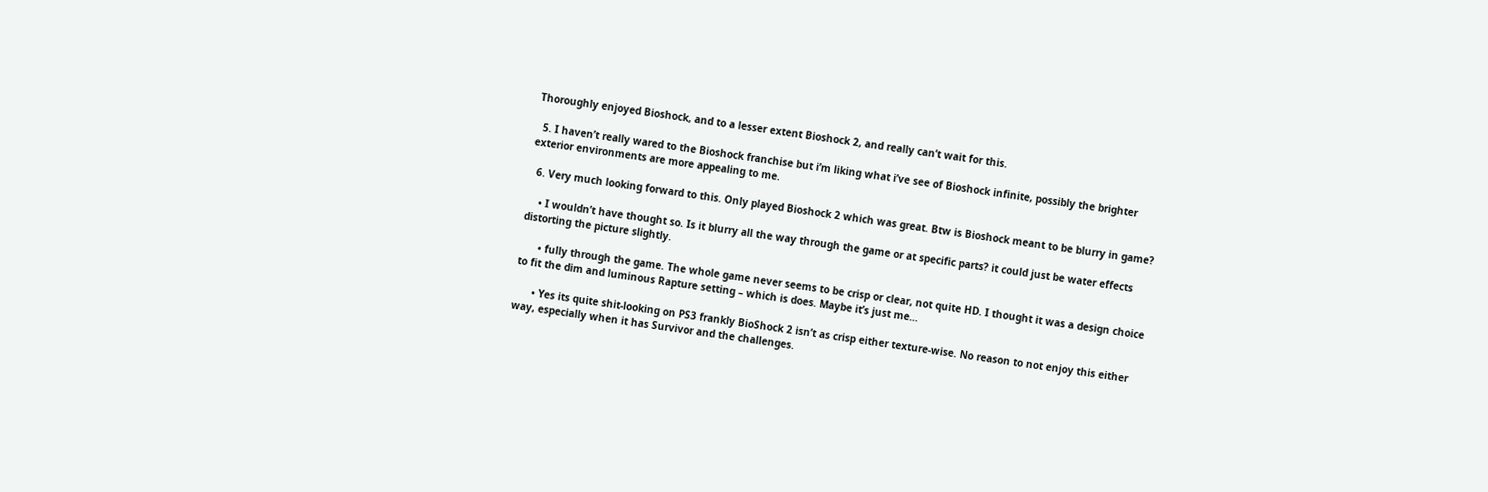Thoroughly enjoyed Bioshock, and to a lesser extent Bioshock 2, and really can’t wait for this.

  5. I haven’t really wared to the Bioshock franchise but i’m liking what i’ve see of Bioshock infinite, possibly the brighter exterior environments are more appealing to me.

  6. Very much looking forward to this. Only played Bioshock 2 which was great. Btw is Bioshock meant to be blurry in game?

    • I wouldn’t have thought so. Is it blurry all the way through the game or at specific parts? it could just be water effects distorting the picture slightly.

      • fully through the game. The whole game never seems to be crisp or clear, not quite HD. I thought it was a design choice to fit the dim and luminous Rapture setting – which is does. Maybe it’s just me…

      • Yes its quite shit-looking on PS3 frankly BioShock 2 isn’t as crisp either texture-wise. No reason to not enjoy this either way, especially when it has Survivor and the challenges.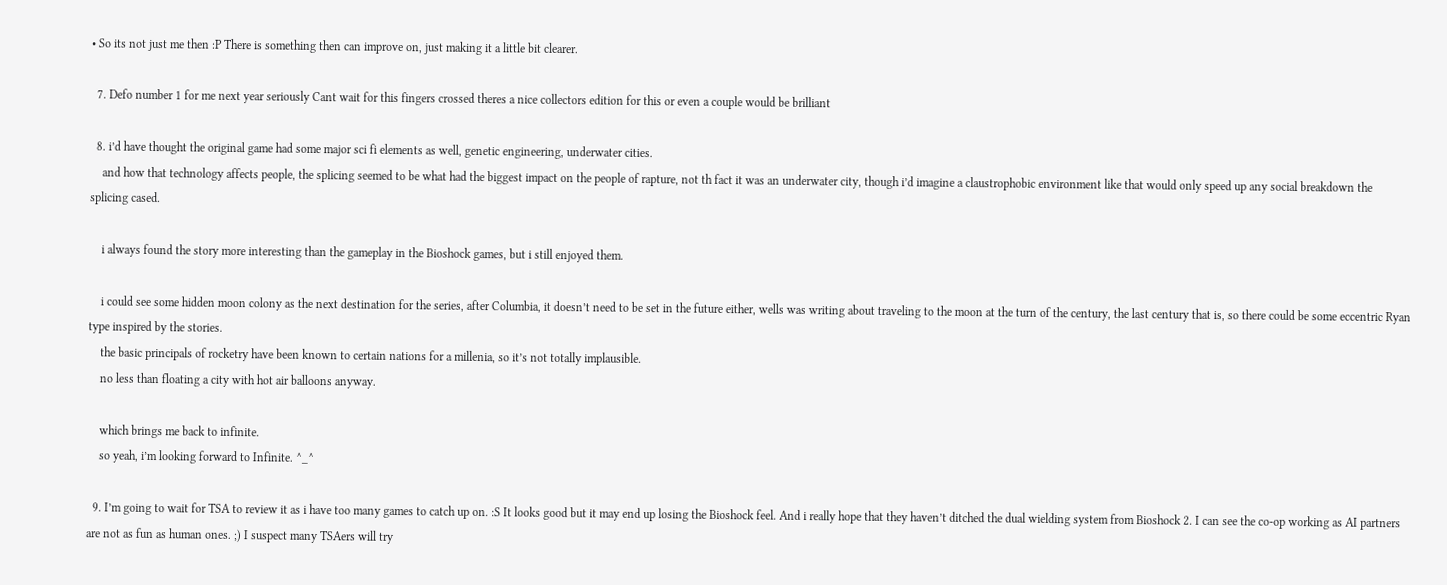• So its not just me then :P There is something then can improve on, just making it a little bit clearer.

  7. Defo number 1 for me next year seriously Cant wait for this fingers crossed theres a nice collectors edition for this or even a couple would be brilliant

  8. i’d have thought the original game had some major sci fi elements as well, genetic engineering, underwater cities.
    and how that technology affects people, the splicing seemed to be what had the biggest impact on the people of rapture, not th fact it was an underwater city, though i’d imagine a claustrophobic environment like that would only speed up any social breakdown the splicing cased.

    i always found the story more interesting than the gameplay in the Bioshock games, but i still enjoyed them.

    i could see some hidden moon colony as the next destination for the series, after Columbia, it doesn’t need to be set in the future either, wells was writing about traveling to the moon at the turn of the century, the last century that is, so there could be some eccentric Ryan type inspired by the stories.
    the basic principals of rocketry have been known to certain nations for a millenia, so it’s not totally implausible.
    no less than floating a city with hot air balloons anyway.

    which brings me back to infinite.
    so yeah, i’m looking forward to Infinite. ^_^

  9. I’m going to wait for TSA to review it as i have too many games to catch up on. :S It looks good but it may end up losing the Bioshock feel. And i really hope that they haven’t ditched the dual wielding system from Bioshock 2. I can see the co-op working as AI partners are not as fun as human ones. ;) I suspect many TSAers will try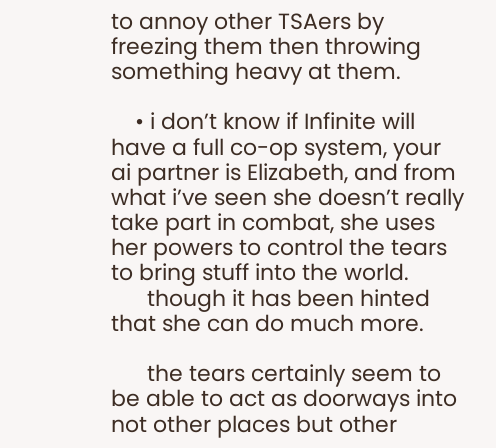to annoy other TSAers by freezing them then throwing something heavy at them.

    • i don’t know if Infinite will have a full co-op system, your ai partner is Elizabeth, and from what i’ve seen she doesn’t really take part in combat, she uses her powers to control the tears to bring stuff into the world.
      though it has been hinted that she can do much more.

      the tears certainly seem to be able to act as doorways into not other places but other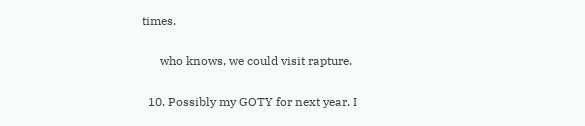times.

      who knows, we could visit rapture.

  10. Possibly my GOTY for next year. I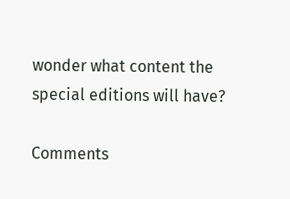wonder what content the special editions will have?

Comments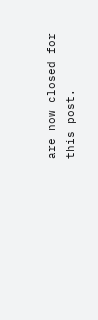are now closed for this post.